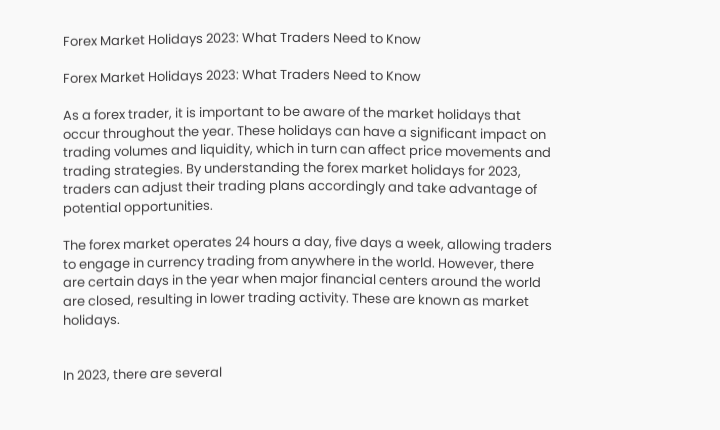Forex Market Holidays 2023: What Traders Need to Know

Forex Market Holidays 2023: What Traders Need to Know

As a forex trader, it is important to be aware of the market holidays that occur throughout the year. These holidays can have a significant impact on trading volumes and liquidity, which in turn can affect price movements and trading strategies. By understanding the forex market holidays for 2023, traders can adjust their trading plans accordingly and take advantage of potential opportunities.

The forex market operates 24 hours a day, five days a week, allowing traders to engage in currency trading from anywhere in the world. However, there are certain days in the year when major financial centers around the world are closed, resulting in lower trading activity. These are known as market holidays.


In 2023, there are several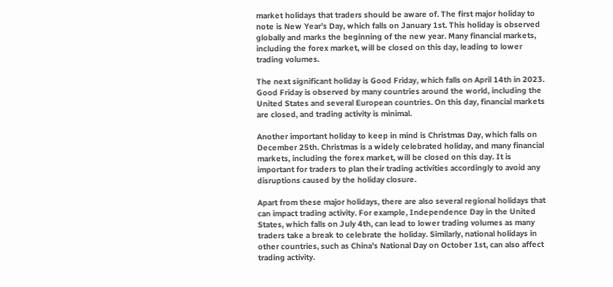market holidays that traders should be aware of. The first major holiday to note is New Year’s Day, which falls on January 1st. This holiday is observed globally and marks the beginning of the new year. Many financial markets, including the forex market, will be closed on this day, leading to lower trading volumes.

The next significant holiday is Good Friday, which falls on April 14th in 2023. Good Friday is observed by many countries around the world, including the United States and several European countries. On this day, financial markets are closed, and trading activity is minimal.

Another important holiday to keep in mind is Christmas Day, which falls on December 25th. Christmas is a widely celebrated holiday, and many financial markets, including the forex market, will be closed on this day. It is important for traders to plan their trading activities accordingly to avoid any disruptions caused by the holiday closure.

Apart from these major holidays, there are also several regional holidays that can impact trading activity. For example, Independence Day in the United States, which falls on July 4th, can lead to lower trading volumes as many traders take a break to celebrate the holiday. Similarly, national holidays in other countries, such as China’s National Day on October 1st, can also affect trading activity.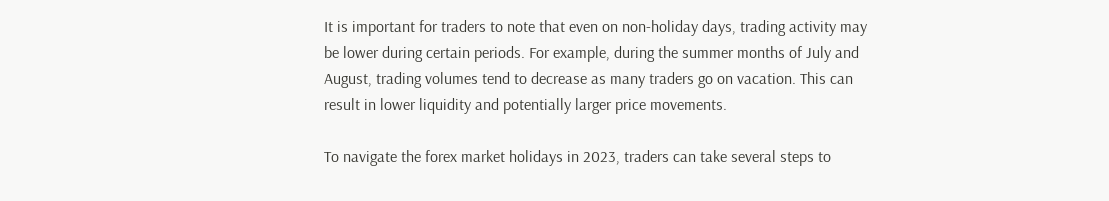It is important for traders to note that even on non-holiday days, trading activity may be lower during certain periods. For example, during the summer months of July and August, trading volumes tend to decrease as many traders go on vacation. This can result in lower liquidity and potentially larger price movements.

To navigate the forex market holidays in 2023, traders can take several steps to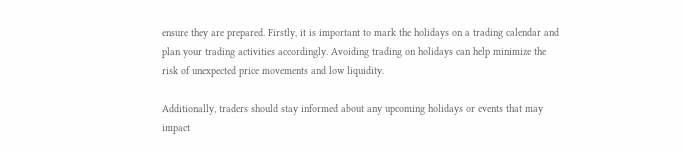ensure they are prepared. Firstly, it is important to mark the holidays on a trading calendar and plan your trading activities accordingly. Avoiding trading on holidays can help minimize the risk of unexpected price movements and low liquidity.

Additionally, traders should stay informed about any upcoming holidays or events that may impact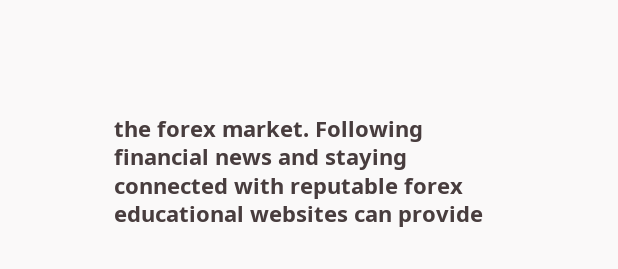the forex market. Following financial news and staying connected with reputable forex educational websites can provide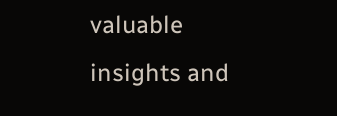valuable insights and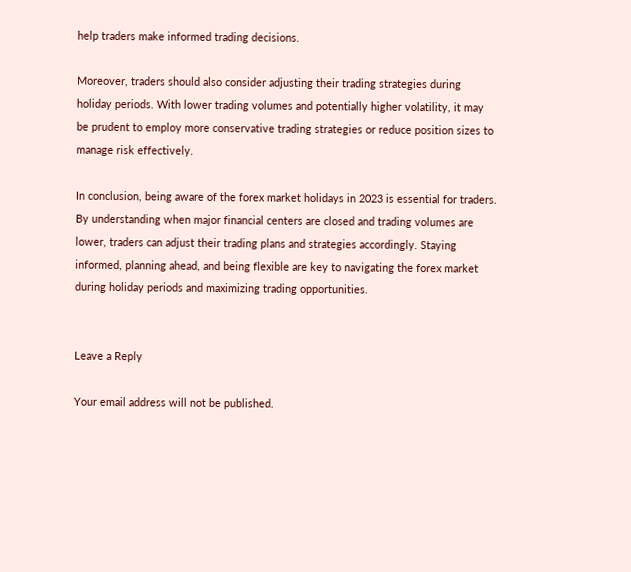help traders make informed trading decisions.

Moreover, traders should also consider adjusting their trading strategies during holiday periods. With lower trading volumes and potentially higher volatility, it may be prudent to employ more conservative trading strategies or reduce position sizes to manage risk effectively.

In conclusion, being aware of the forex market holidays in 2023 is essential for traders. By understanding when major financial centers are closed and trading volumes are lower, traders can adjust their trading plans and strategies accordingly. Staying informed, planning ahead, and being flexible are key to navigating the forex market during holiday periods and maximizing trading opportunities.


Leave a Reply

Your email address will not be published.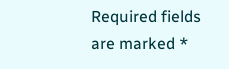Required fields are marked *